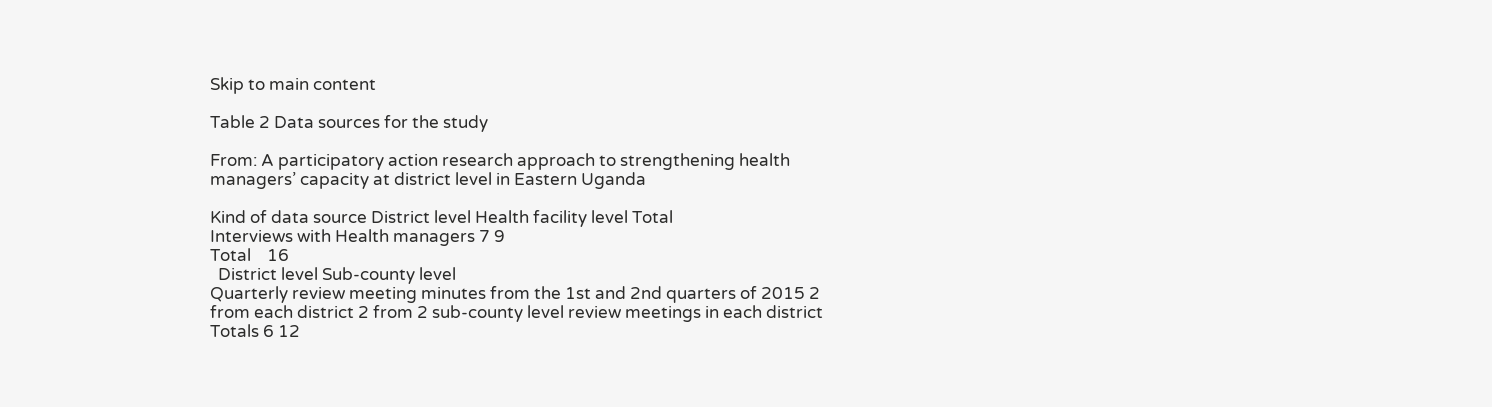Skip to main content

Table 2 Data sources for the study

From: A participatory action research approach to strengthening health managers’ capacity at district level in Eastern Uganda

Kind of data source District level Health facility level Total
Interviews with Health managers 7 9
Total    16
  District level Sub-county level
Quarterly review meeting minutes from the 1st and 2nd quarters of 2015 2 from each district 2 from 2 sub-county level review meetings in each district
Totals 6 12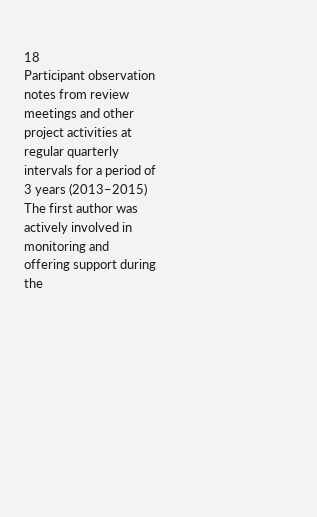18
Participant observation notes from review meetings and other project activities at regular quarterly intervals for a period of 3 years (2013–2015) The first author was actively involved in monitoring and offering support during the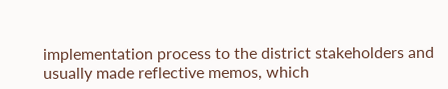implementation process to the district stakeholders and usually made reflective memos, which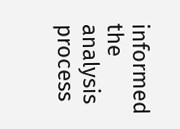informed the analysis process